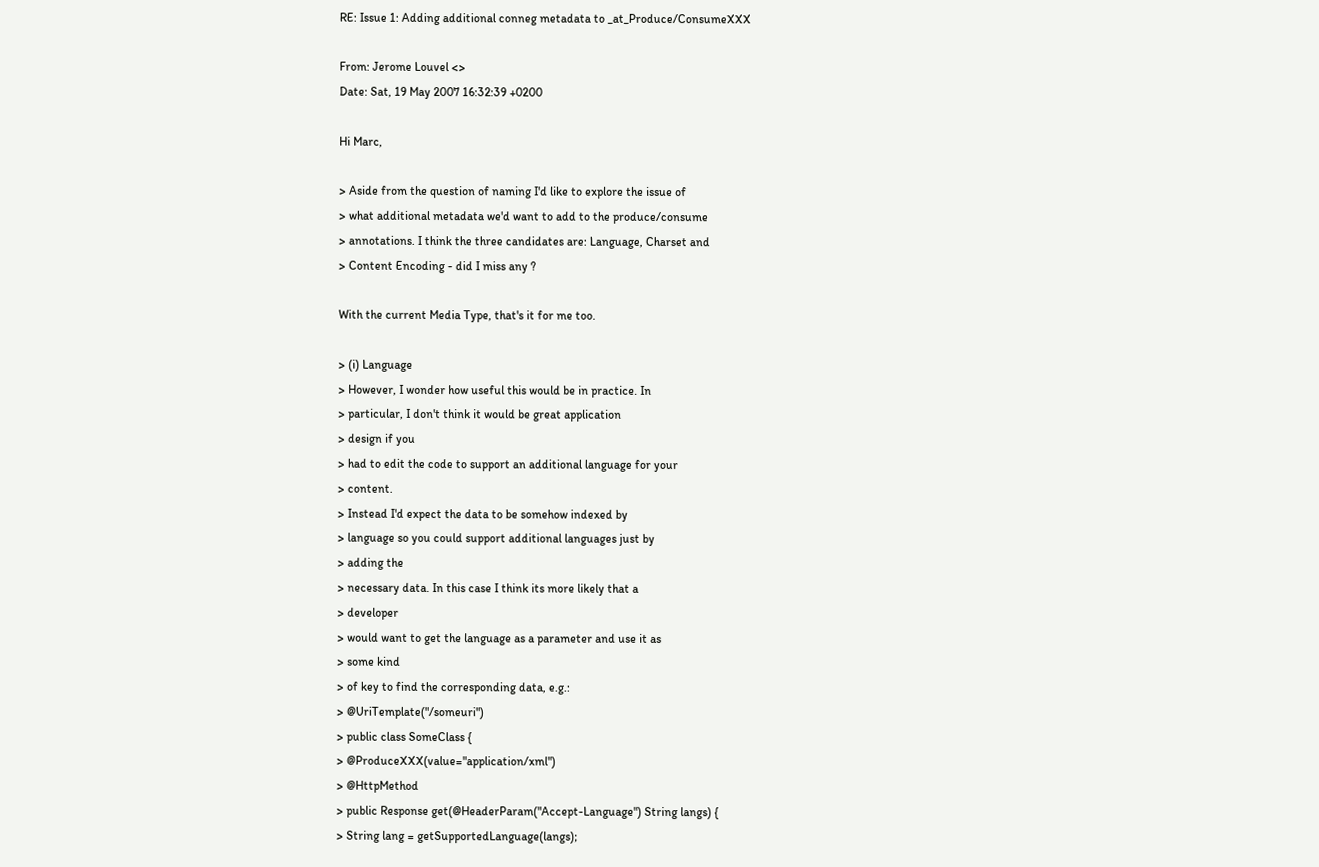RE: Issue 1: Adding additional conneg metadata to _at_Produce/ConsumeXXX

From: Jerome Louvel <>
Date: Sat, 19 May 2007 16:32:39 +0200

Hi Marc,

> Aside from the question of naming I'd like to explore the issue of
> what additional metadata we'd want to add to the produce/consume
> annotations. I think the three candidates are: Language, Charset and
> Content Encoding - did I miss any ?

With the current Media Type, that's it for me too.

> (i) Language
> However, I wonder how useful this would be in practice. In
> particular, I don't think it would be great application
> design if you
> had to edit the code to support an additional language for your
> content.
> Instead I'd expect the data to be somehow indexed by
> language so you could support additional languages just by
> adding the
> necessary data. In this case I think its more likely that a
> developer
> would want to get the language as a parameter and use it as
> some kind
> of key to find the corresponding data, e.g.:
> @UriTemplate("/someuri")
> public class SomeClass {
> @ProduceXXX(value="application/xml")
> @HttpMethod
> public Response get(@HeaderParam("Accept-Language") String langs) {
> String lang = getSupportedLanguage(langs);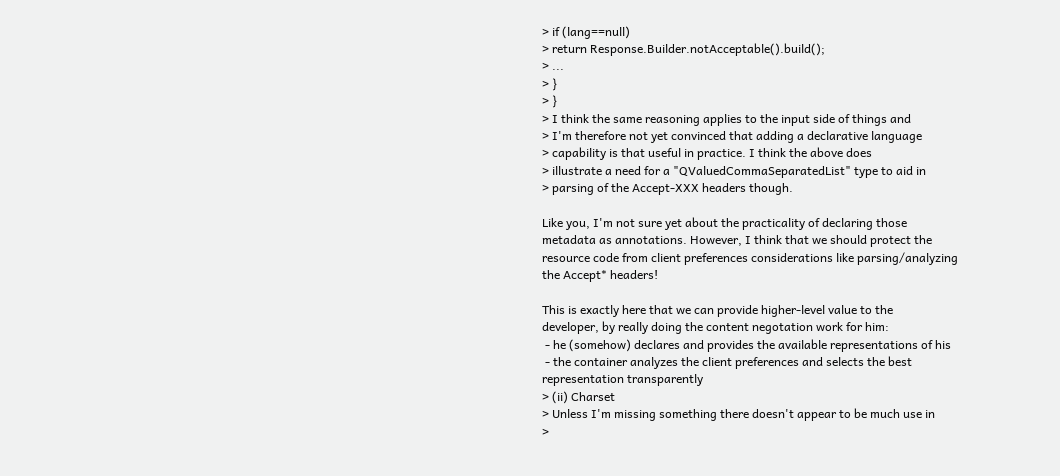> if (lang==null)
> return Response.Builder.notAcceptable().build();
> ...
> }
> }
> I think the same reasoning applies to the input side of things and
> I'm therefore not yet convinced that adding a declarative language
> capability is that useful in practice. I think the above does
> illustrate a need for a "QValuedCommaSeparatedList" type to aid in
> parsing of the Accept-XXX headers though.

Like you, I'm not sure yet about the practicality of declaring those
metadata as annotations. However, I think that we should protect the
resource code from client preferences considerations like parsing/analyzing
the Accept* headers!

This is exactly here that we can provide higher-level value to the
developer, by really doing the content negotation work for him:
 - he (somehow) declares and provides the available representations of his
 - the container analyzes the client preferences and selects the best
representation transparently
> (ii) Charset
> Unless I'm missing something there doesn't appear to be much use in
>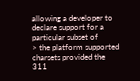allowing a developer to declare support for a particular subset of
> the platform supported charsets provided the 311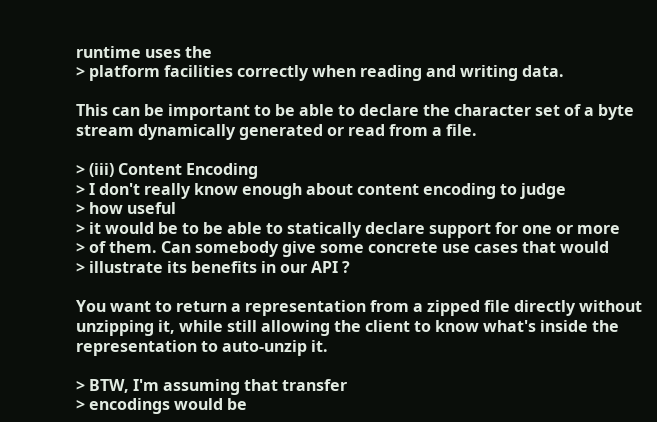runtime uses the
> platform facilities correctly when reading and writing data.

This can be important to be able to declare the character set of a byte
stream dynamically generated or read from a file.

> (iii) Content Encoding
> I don't really know enough about content encoding to judge
> how useful
> it would be to be able to statically declare support for one or more
> of them. Can somebody give some concrete use cases that would
> illustrate its benefits in our API ?

You want to return a representation from a zipped file directly without
unzipping it, while still allowing the client to know what's inside the
representation to auto-unzip it.

> BTW, I'm assuming that transfer
> encodings would be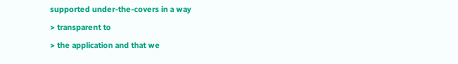supported under-the-covers in a way
> transparent to
> the application and that we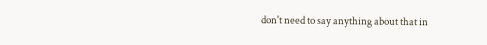don't need to say anything about that in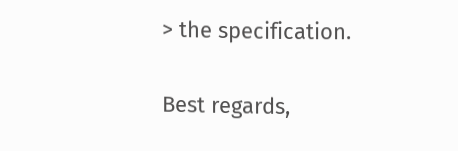> the specification.


Best regards,